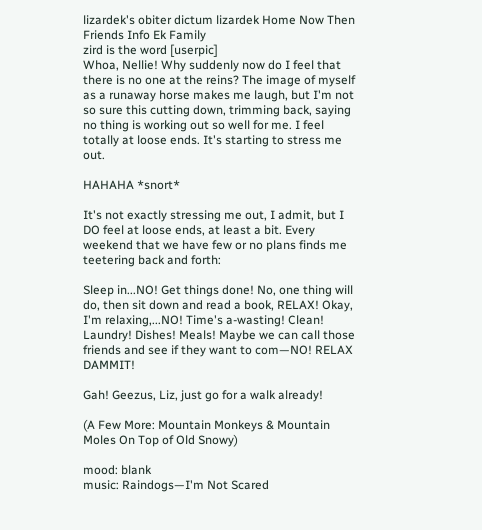lizardek's obiter dictum lizardek Home Now Then Friends Info Ek Family
zird is the word [userpic]
Whoa, Nellie! Why suddenly now do I feel that there is no one at the reins? The image of myself as a runaway horse makes me laugh, but I'm not so sure this cutting down, trimming back, saying no thing is working out so well for me. I feel totally at loose ends. It's starting to stress me out.

HAHAHA *snort*

It's not exactly stressing me out, I admit, but I DO feel at loose ends, at least a bit. Every weekend that we have few or no plans finds me teetering back and forth:

Sleep in...NO! Get things done! No, one thing will do, then sit down and read a book, RELAX! Okay, I'm relaxing,...NO! Time's a-wasting! Clean! Laundry! Dishes! Meals! Maybe we can call those friends and see if they want to com—NO! RELAX DAMMIT!

Gah! Geezus, Liz, just go for a walk already!

(A Few More: Mountain Monkeys & Mountain Moles On Top of Old Snowy)

mood: blank
music: Raindogs—I'm Not Scared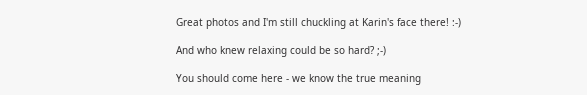Great photos and I'm still chuckling at Karin's face there! :-)

And who knew relaxing could be so hard? ;-)

You should come here - we know the true meaning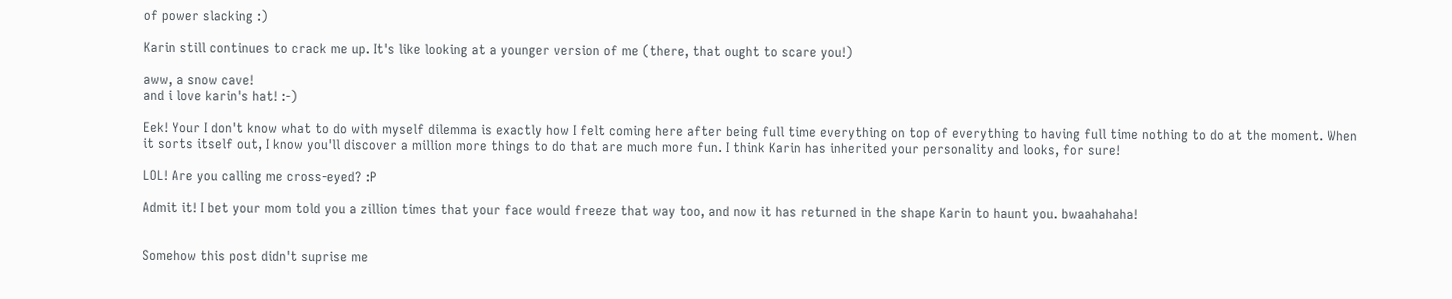of power slacking :)

Karin still continues to crack me up. It's like looking at a younger version of me (there, that ought to scare you!)

aww, a snow cave!
and i love karin's hat! :-)

Eek! Your I don't know what to do with myself dilemma is exactly how I felt coming here after being full time everything on top of everything to having full time nothing to do at the moment. When it sorts itself out, I know you'll discover a million more things to do that are much more fun. I think Karin has inherited your personality and looks, for sure!

LOL! Are you calling me cross-eyed? :P

Admit it! I bet your mom told you a zillion times that your face would freeze that way too, and now it has returned in the shape Karin to haunt you. bwaahahaha!


Somehow this post didn't suprise me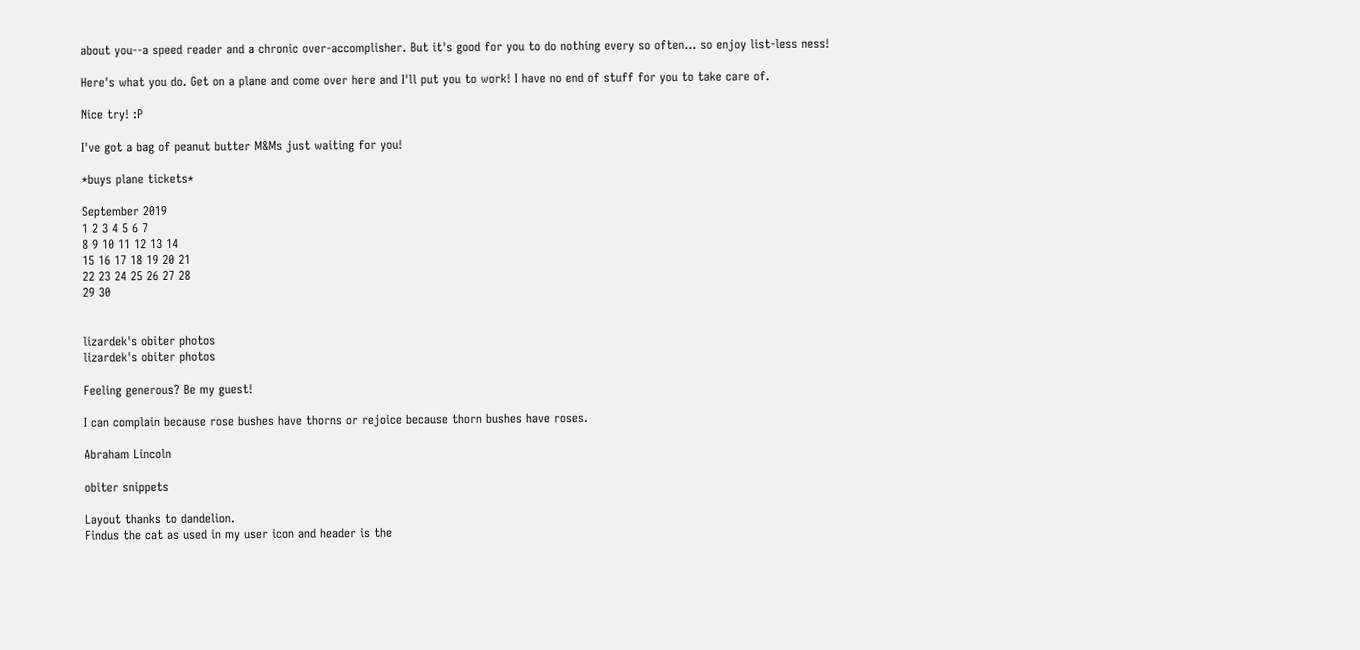about you--a speed reader and a chronic over-accomplisher. But it's good for you to do nothing every so often... so enjoy list-less ness!

Here's what you do. Get on a plane and come over here and I'll put you to work! I have no end of stuff for you to take care of.

Nice try! :P

I've got a bag of peanut butter M&Ms just waiting for you!

*buys plane tickets*

September 2019
1 2 3 4 5 6 7
8 9 10 11 12 13 14
15 16 17 18 19 20 21
22 23 24 25 26 27 28
29 30


lizardek's obiter photos
lizardek's obiter photos

Feeling generous? Be my guest!

I can complain because rose bushes have thorns or rejoice because thorn bushes have roses.

Abraham Lincoln

obiter snippets

Layout thanks to dandelion.
Findus the cat as used in my user icon and header is the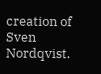creation of Sven Nordqvist.